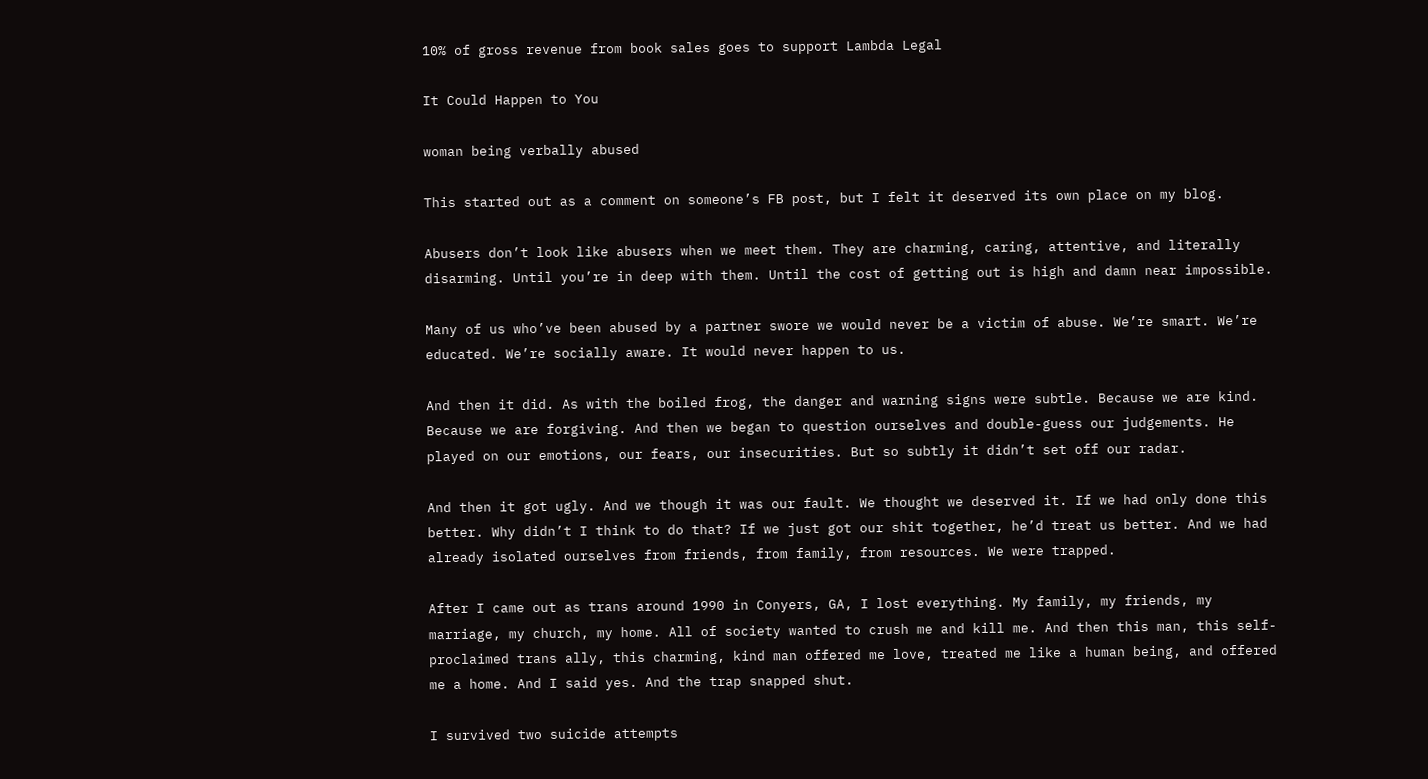10% of gross revenue from book sales goes to support Lambda Legal

It Could Happen to You

woman being verbally abused

This started out as a comment on someone’s FB post, but I felt it deserved its own place on my blog.

Abusers don’t look like abusers when we meet them. They are charming, caring, attentive, and literally disarming. Until you’re in deep with them. Until the cost of getting out is high and damn near impossible.

Many of us who’ve been abused by a partner swore we would never be a victim of abuse. We’re smart. We’re educated. We’re socially aware. It would never happen to us.

And then it did. As with the boiled frog, the danger and warning signs were subtle. Because we are kind. Because we are forgiving. And then we began to question ourselves and double-guess our judgements. He played on our emotions, our fears, our insecurities. But so subtly it didn’t set off our radar.

And then it got ugly. And we though it was our fault. We thought we deserved it. If we had only done this better. Why didn’t I think to do that? If we just got our shit together, he’d treat us better. And we had already isolated ourselves from friends, from family, from resources. We were trapped.

After I came out as trans around 1990 in Conyers, GA, I lost everything. My family, my friends, my marriage, my church, my home. All of society wanted to crush me and kill me. And then this man, this self-proclaimed trans ally, this charming, kind man offered me love, treated me like a human being, and offered me a home. And I said yes. And the trap snapped shut.

I survived two suicide attempts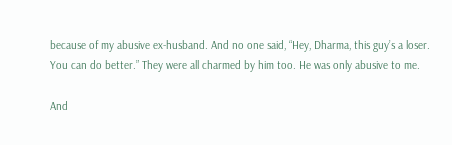because of my abusive ex-husband. And no one said, “Hey, Dharma, this guy’s a loser. You can do better.” They were all charmed by him too. He was only abusive to me.

And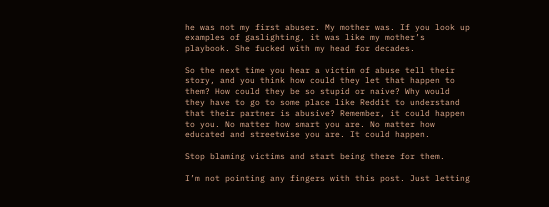he was not my first abuser. My mother was. If you look up examples of gaslighting, it was like my mother’s playbook. She fucked with my head for decades.

So the next time you hear a victim of abuse tell their story, and you think how could they let that happen to them? How could they be so stupid or naive? Why would they have to go to some place like Reddit to understand that their partner is abusive? Remember, it could happen to you. No matter how smart you are. No matter how educated and streetwise you are. It could happen.

Stop blaming victims and start being there for them.

I’m not pointing any fingers with this post. Just letting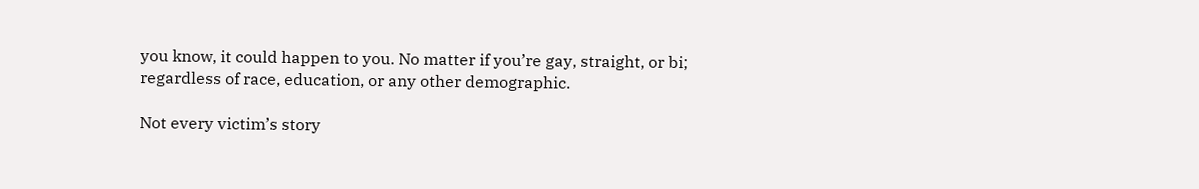you know, it could happen to you. No matter if you’re gay, straight, or bi; regardless of race, education, or any other demographic.

Not every victim’s story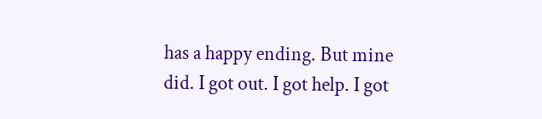has a happy ending. But mine did. I got out. I got help. I got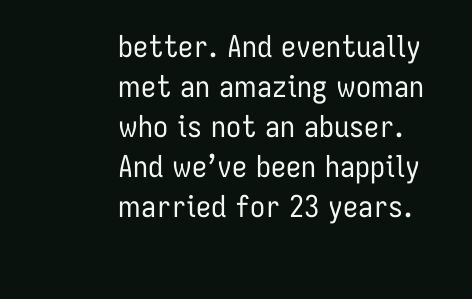better. And eventually met an amazing woman who is not an abuser. And we’ve been happily married for 23 years.